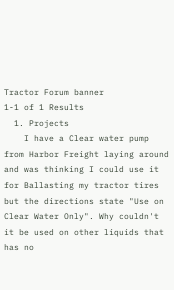Tractor Forum banner
1-1 of 1 Results
  1. Projects
    I have a Clear water pump from Harbor Freight laying around and was thinking I could use it for Ballasting my tractor tires but the directions state "Use on Clear Water Only". Why couldn't it be used on other liquids that has no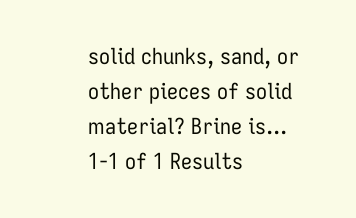solid chunks, sand, or other pieces of solid material? Brine is...
1-1 of 1 Results